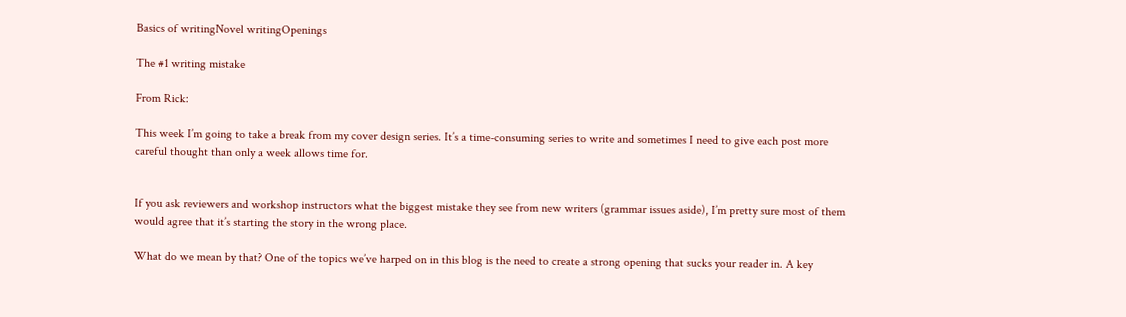Basics of writingNovel writingOpenings

The #1 writing mistake

From Rick:

This week I’m going to take a break from my cover design series. It’s a time-consuming series to write and sometimes I need to give each post more careful thought than only a week allows time for.


If you ask reviewers and workshop instructors what the biggest mistake they see from new writers (grammar issues aside), I’m pretty sure most of them would agree that it’s starting the story in the wrong place.

What do we mean by that? One of the topics we’ve harped on in this blog is the need to create a strong opening that sucks your reader in. A key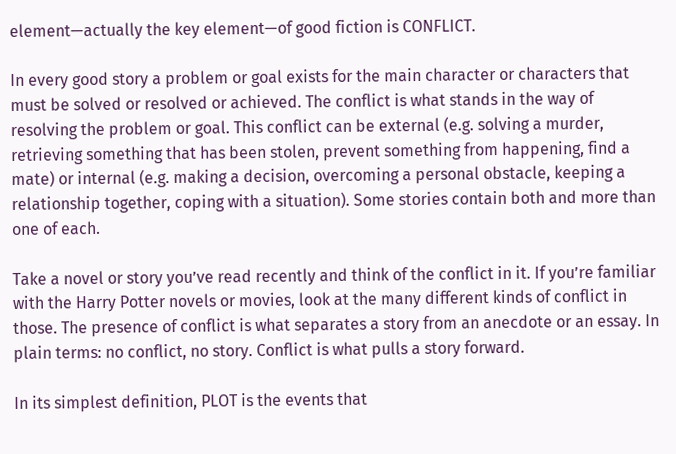element—actually the key element—of good fiction is CONFLICT.

In every good story a problem or goal exists for the main character or characters that must be solved or resolved or achieved. The conflict is what stands in the way of resolving the problem or goal. This conflict can be external (e.g. solving a murder, retrieving something that has been stolen, prevent something from happening, find a mate) or internal (e.g. making a decision, overcoming a personal obstacle, keeping a relationship together, coping with a situation). Some stories contain both and more than one of each.

Take a novel or story you’ve read recently and think of the conflict in it. If you’re familiar with the Harry Potter novels or movies, look at the many different kinds of conflict in those. The presence of conflict is what separates a story from an anecdote or an essay. In plain terms: no conflict, no story. Conflict is what pulls a story forward.

In its simplest definition, PLOT is the events that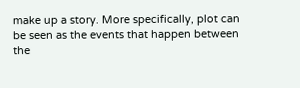make up a story. More specifically, plot can be seen as the events that happen between the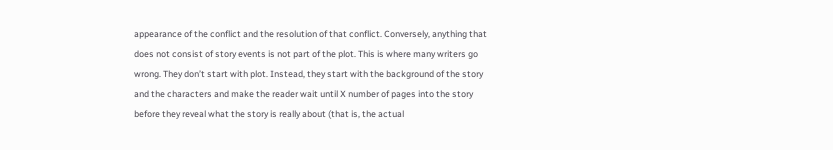appearance of the conflict and the resolution of that conflict. Conversely, anything that does not consist of story events is not part of the plot. This is where many writers go wrong. They don’t start with plot. Instead, they start with the background of the story and the characters and make the reader wait until X number of pages into the story before they reveal what the story is really about (that is, the actual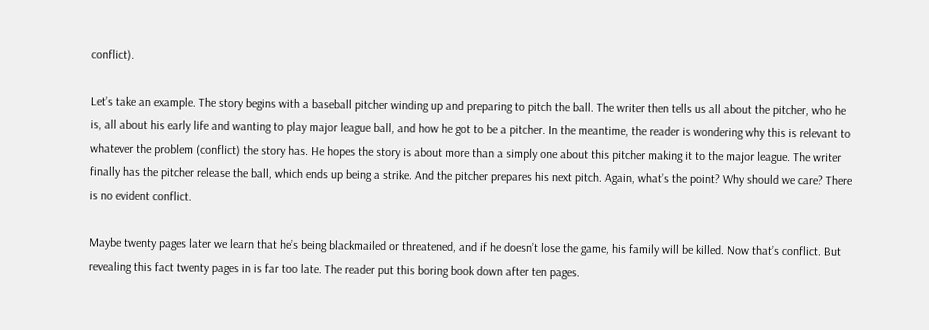conflict).

Let’s take an example. The story begins with a baseball pitcher winding up and preparing to pitch the ball. The writer then tells us all about the pitcher, who he is, all about his early life and wanting to play major league ball, and how he got to be a pitcher. In the meantime, the reader is wondering why this is relevant to whatever the problem (conflict) the story has. He hopes the story is about more than a simply one about this pitcher making it to the major league. The writer finally has the pitcher release the ball, which ends up being a strike. And the pitcher prepares his next pitch. Again, what’s the point? Why should we care? There is no evident conflict.

Maybe twenty pages later we learn that he’s being blackmailed or threatened, and if he doesn’t lose the game, his family will be killed. Now that’s conflict. But revealing this fact twenty pages in is far too late. The reader put this boring book down after ten pages.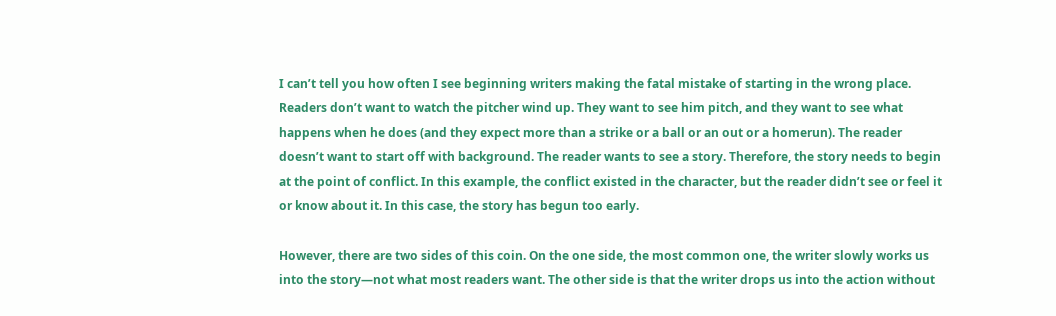I can’t tell you how often I see beginning writers making the fatal mistake of starting in the wrong place. Readers don’t want to watch the pitcher wind up. They want to see him pitch, and they want to see what happens when he does (and they expect more than a strike or a ball or an out or a homerun). The reader doesn’t want to start off with background. The reader wants to see a story. Therefore, the story needs to begin at the point of conflict. In this example, the conflict existed in the character, but the reader didn’t see or feel it or know about it. In this case, the story has begun too early.

However, there are two sides of this coin. On the one side, the most common one, the writer slowly works us into the story—not what most readers want. The other side is that the writer drops us into the action without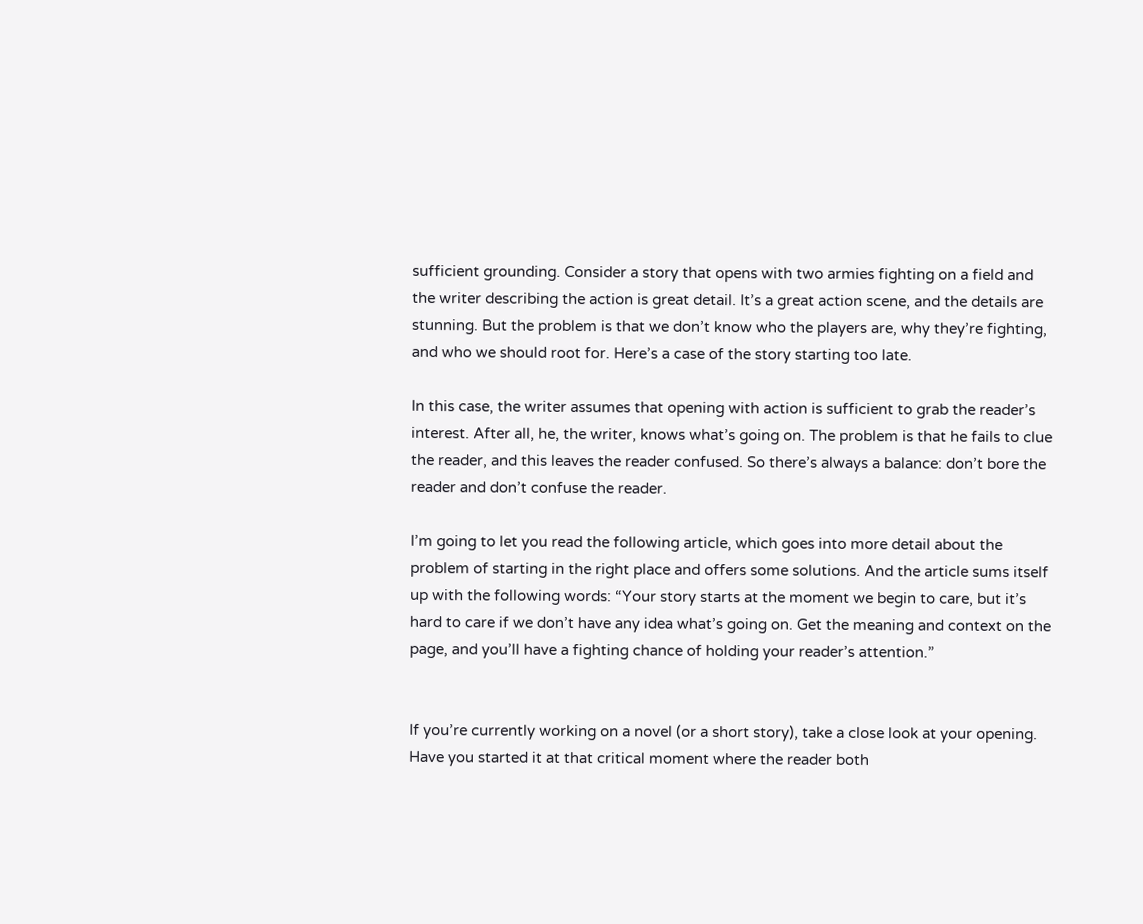sufficient grounding. Consider a story that opens with two armies fighting on a field and the writer describing the action is great detail. It’s a great action scene, and the details are stunning. But the problem is that we don’t know who the players are, why they’re fighting, and who we should root for. Here’s a case of the story starting too late.

In this case, the writer assumes that opening with action is sufficient to grab the reader’s interest. After all, he, the writer, knows what’s going on. The problem is that he fails to clue the reader, and this leaves the reader confused. So there’s always a balance: don’t bore the reader and don’t confuse the reader.

I’m going to let you read the following article, which goes into more detail about the problem of starting in the right place and offers some solutions. And the article sums itself up with the following words: “Your story starts at the moment we begin to care, but it’s hard to care if we don’t have any idea what’s going on. Get the meaning and context on the page, and you’ll have a fighting chance of holding your reader’s attention.”


If you’re currently working on a novel (or a short story), take a close look at your opening. Have you started it at that critical moment where the reader both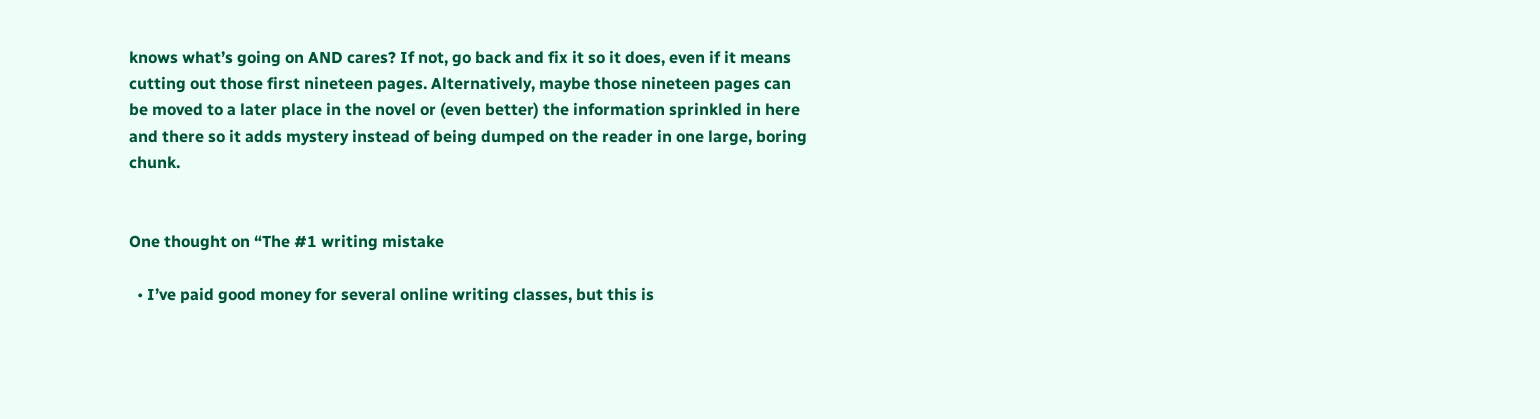knows what’s going on AND cares? If not, go back and fix it so it does, even if it means cutting out those first nineteen pages. Alternatively, maybe those nineteen pages can be moved to a later place in the novel or (even better) the information sprinkled in here and there so it adds mystery instead of being dumped on the reader in one large, boring chunk.


One thought on “The #1 writing mistake

  • I’ve paid good money for several online writing classes, but this is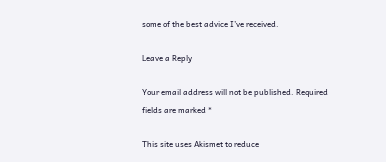some of the best advice I’ve received.

Leave a Reply

Your email address will not be published. Required fields are marked *

This site uses Akismet to reduce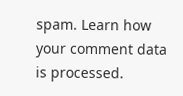spam. Learn how your comment data is processed.